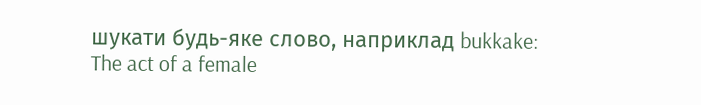шукати будь-яке слово, наприклад bukkake:
The act of a female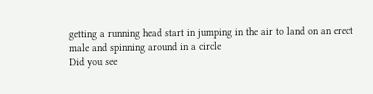getting a running head start in jumping in the air to land on an erect male and spinning around in a circle
Did you see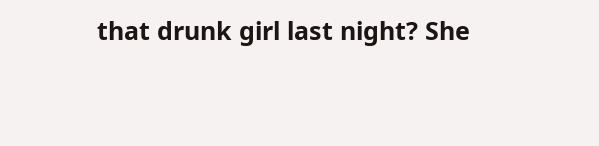that drunk girl last night? She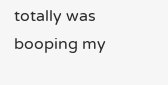totally was booping my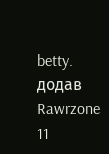betty.
додав Rawrzone 11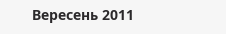Вересень 2011